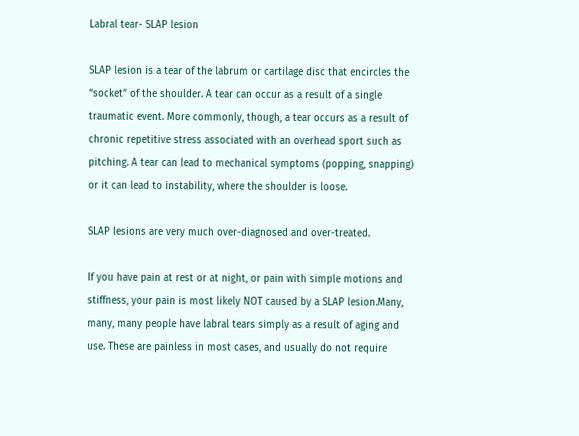Labral tear- SLAP lesion

SLAP lesion is a tear of the labrum or cartilage disc that encircles the “socket” of the shoulder. A tear can occur as a result of a single traumatic event. More commonly, though, a tear occurs as a result of chronic repetitive stress associated with an overhead sport such as pitching. A tear can lead to mechanical symptoms (popping, snapping) or it can lead to instability, where the shoulder is loose.

SLAP lesions are very much over-diagnosed and over-treated.

If you have pain at rest or at night, or pain with simple motions and stiffness, your pain is most likely NOT caused by a SLAP lesion.Many, many, many people have labral tears simply as a result of aging and use. These are painless in most cases, and usually do not require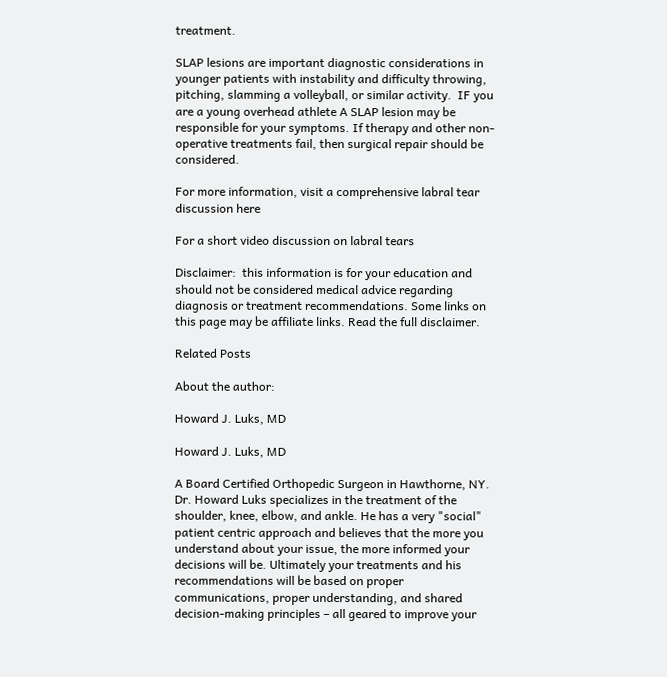treatment.

SLAP lesions are important diagnostic considerations in younger patients with instability and difficulty throwing, pitching, slamming a volleyball, or similar activity.  IF you are a young overhead athlete A SLAP lesion may be responsible for your symptoms. If therapy and other non-operative treatments fail, then surgical repair should be considered.

For more information, visit a comprehensive labral tear discussion here

For a short video discussion on labral tears

Disclaimer:  this information is for your education and should not be considered medical advice regarding diagnosis or treatment recommendations. Some links on this page may be affiliate links. Read the full disclaimer.

Related Posts

About the author:

Howard J. Luks, MD

Howard J. Luks, MD

A Board Certified Orthopedic Surgeon in Hawthorne, NY. Dr. Howard Luks specializes in the treatment of the shoulder, knee, elbow, and ankle. He has a very "social" patient centric approach and believes that the more you understand about your issue, the more informed your decisions will be. Ultimately your treatments and his recommendations will be based on proper communications, proper understanding, and shared decision-making principles – all geared to improve your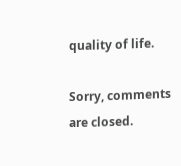quality of life.

Sorry, comments are closed.